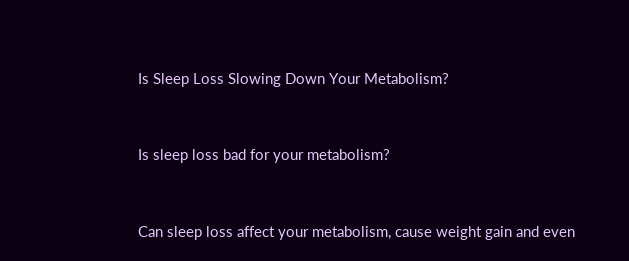Is Sleep Loss Slowing Down Your Metabolism?


Is sleep loss bad for your metabolism?


Can sleep loss affect your metabolism, cause weight gain and even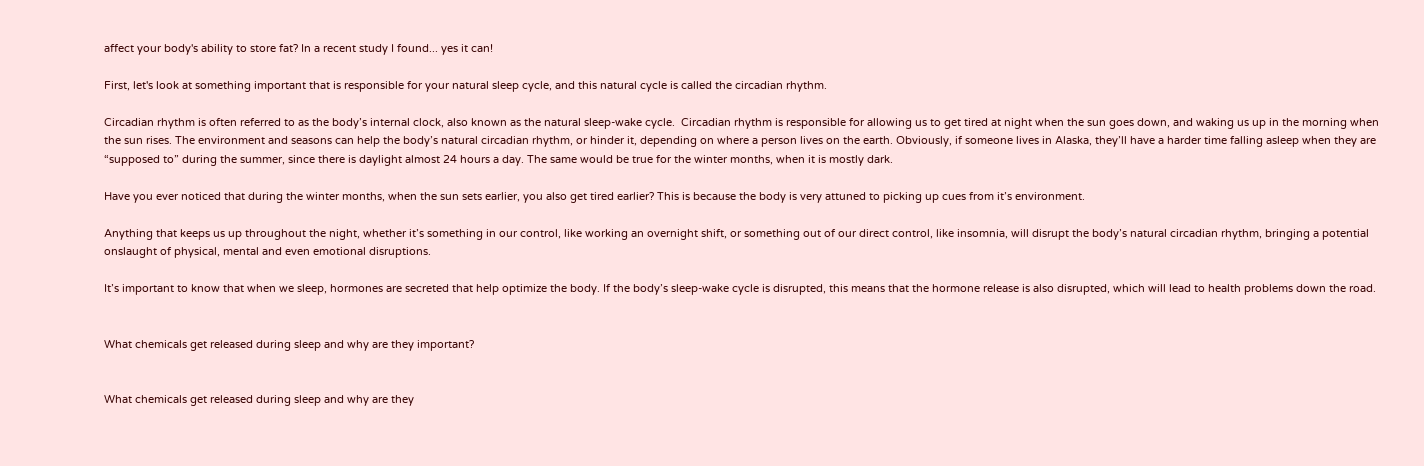affect your body's ability to store fat? In a recent study I found... yes it can!

First, let's look at something important that is responsible for your natural sleep cycle, and this natural cycle is called the circadian rhythm.

Circadian rhythm is often referred to as the body’s internal clock, also known as the natural sleep-wake cycle.  Circadian rhythm is responsible for allowing us to get tired at night when the sun goes down, and waking us up in the morning when the sun rises. The environment and seasons can help the body’s natural circadian rhythm, or hinder it, depending on where a person lives on the earth. Obviously, if someone lives in Alaska, they’ll have a harder time falling asleep when they are “supposed to” during the summer, since there is daylight almost 24 hours a day. The same would be true for the winter months, when it is mostly dark.

Have you ever noticed that during the winter months, when the sun sets earlier, you also get tired earlier? This is because the body is very attuned to picking up cues from it’s environment.

Anything that keeps us up throughout the night, whether it’s something in our control, like working an overnight shift, or something out of our direct control, like insomnia, will disrupt the body’s natural circadian rhythm, bringing a potential onslaught of physical, mental and even emotional disruptions.

It’s important to know that when we sleep, hormones are secreted that help optimize the body. If the body’s sleep-wake cycle is disrupted, this means that the hormone release is also disrupted, which will lead to health problems down the road.


What chemicals get released during sleep and why are they important?


What chemicals get released during sleep and why are they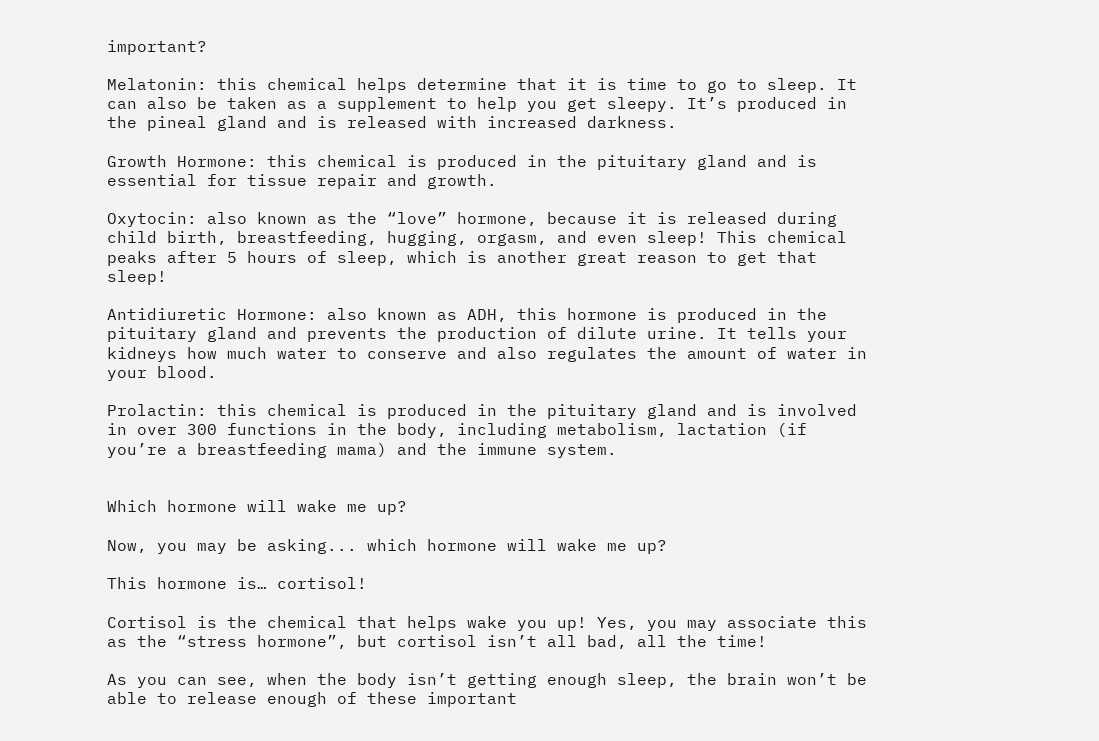important?

Melatonin: this chemical helps determine that it is time to go to sleep. It can also be taken as a supplement to help you get sleepy. It’s produced in the pineal gland and is released with increased darkness.

Growth Hormone: this chemical is produced in the pituitary gland and is essential for tissue repair and growth.

Oxytocin: also known as the “love” hormone, because it is released during child birth, breastfeeding, hugging, orgasm, and even sleep! This chemical peaks after 5 hours of sleep, which is another great reason to get that sleep!

Antidiuretic Hormone: also known as ADH, this hormone is produced in the pituitary gland and prevents the production of dilute urine. It tells your kidneys how much water to conserve and also regulates the amount of water in your blood.

Prolactin: this chemical is produced in the pituitary gland and is involved in over 300 functions in the body, including metabolism, lactation (if you’re a breastfeeding mama) and the immune system.


Which hormone will wake me up?

Now, you may be asking... which hormone will wake me up?

This hormone is… cortisol!

Cortisol is the chemical that helps wake you up! Yes, you may associate this as the “stress hormone”, but cortisol isn’t all bad, all the time!

As you can see, when the body isn’t getting enough sleep, the brain won’t be able to release enough of these important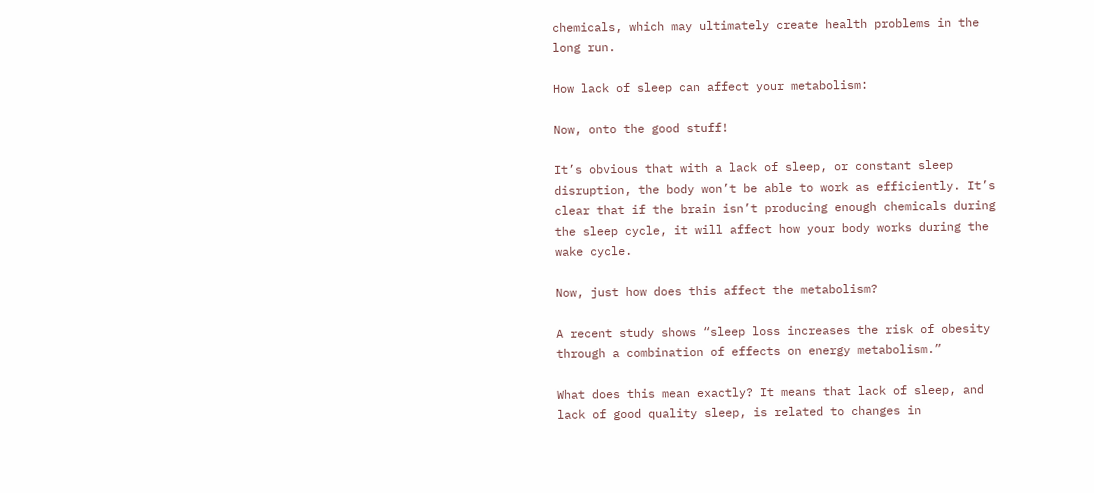chemicals, which may ultimately create health problems in the long run.

How lack of sleep can affect your metabolism:

Now, onto the good stuff!

It’s obvious that with a lack of sleep, or constant sleep disruption, the body won’t be able to work as efficiently. It’s clear that if the brain isn’t producing enough chemicals during the sleep cycle, it will affect how your body works during the wake cycle.

Now, just how does this affect the metabolism?

A recent study shows “sleep loss increases the risk of obesity through a combination of effects on energy metabolism.”

What does this mean exactly? It means that lack of sleep, and lack of good quality sleep, is related to changes in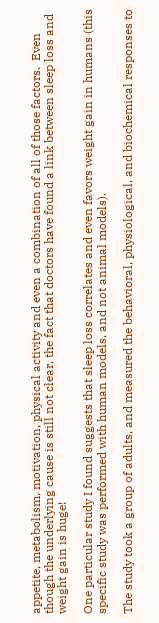appetite, metabolism, motivation, physical activity and even a combination of all of those factors.  Even though the underlying cause is still not clear, the fact that doctors have found a link between sleep loss and weight gain is huge!

One particular study I found suggests that sleep loss correlates and even favors weight gain in humans (this specific study was performed with human models, and not animal models).

The study took a group of adults, and measured the behavioral, physiological, and biochemical responses to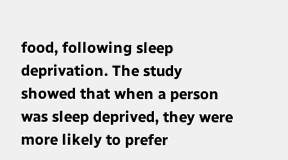food, following sleep deprivation. The study showed that when a person was sleep deprived, they were more likely to prefer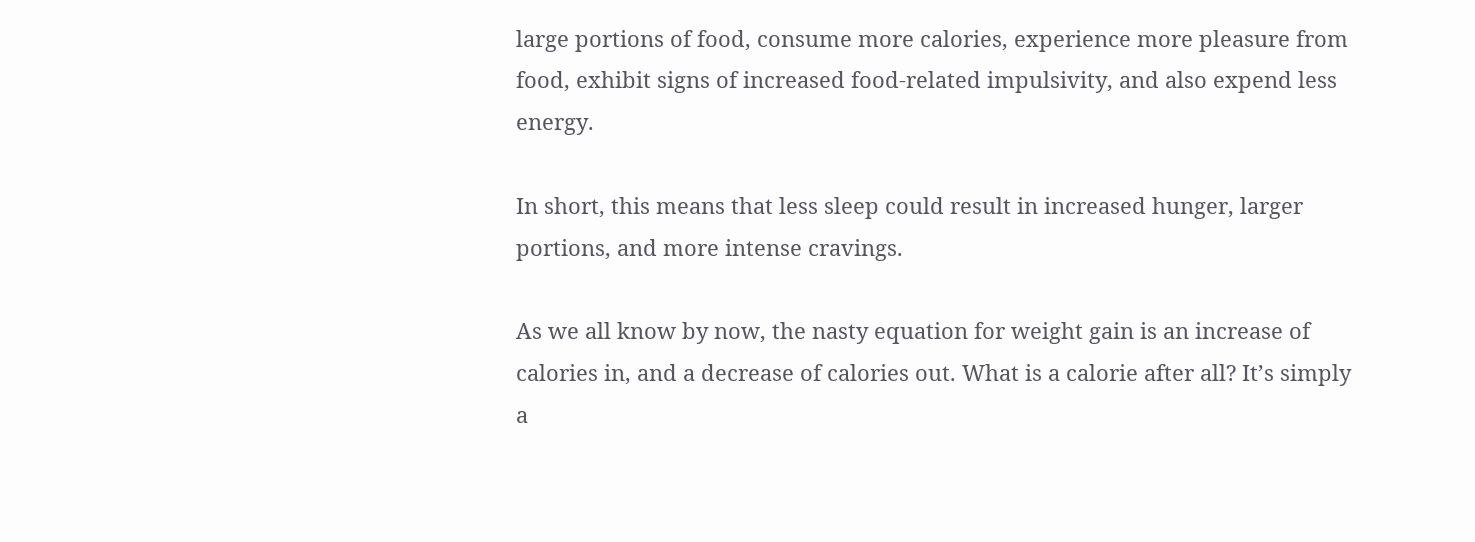large portions of food, consume more calories, experience more pleasure from food, exhibit signs of increased food-related impulsivity, and also expend less energy.

In short, this means that less sleep could result in increased hunger, larger portions, and more intense cravings.

As we all know by now, the nasty equation for weight gain is an increase of calories in, and a decrease of calories out. What is a calorie after all? It’s simply a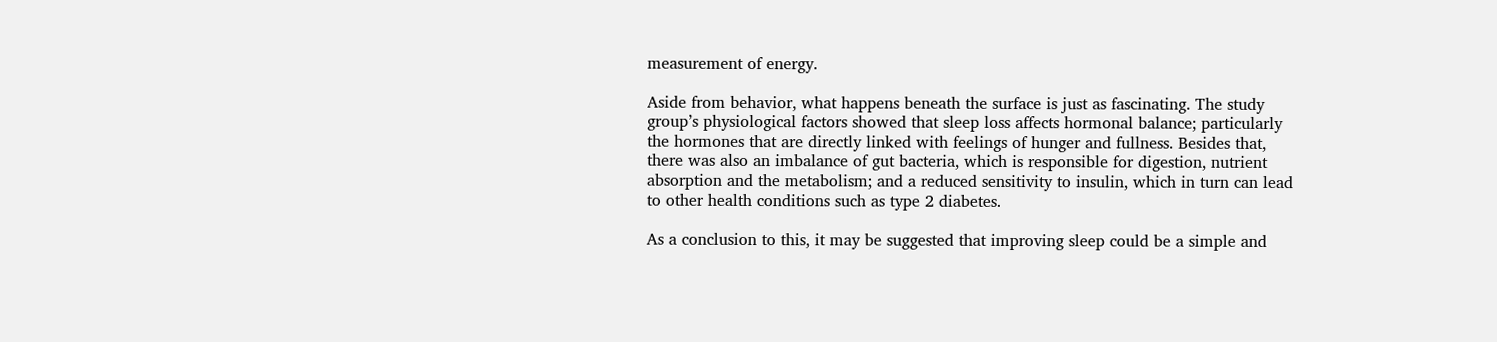measurement of energy.

Aside from behavior, what happens beneath the surface is just as fascinating. The study group’s physiological factors showed that sleep loss affects hormonal balance; particularly the hormones that are directly linked with feelings of hunger and fullness. Besides that, there was also an imbalance of gut bacteria, which is responsible for digestion, nutrient absorption and the metabolism; and a reduced sensitivity to insulin, which in turn can lead to other health conditions such as type 2 diabetes.

As a conclusion to this, it may be suggested that improving sleep could be a simple and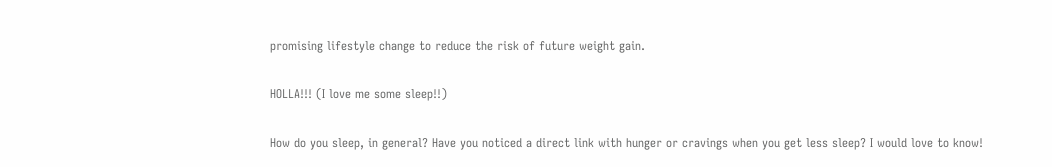promising lifestyle change to reduce the risk of future weight gain.

HOLLA!!! (I love me some sleep!!)

How do you sleep, in general? Have you noticed a direct link with hunger or cravings when you get less sleep? I would love to know!